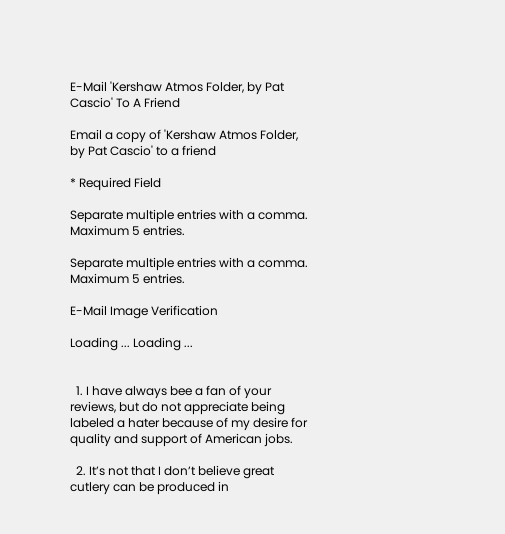E-Mail 'Kershaw Atmos Folder, by Pat Cascio' To A Friend

Email a copy of 'Kershaw Atmos Folder, by Pat Cascio' to a friend

* Required Field

Separate multiple entries with a comma. Maximum 5 entries.

Separate multiple entries with a comma. Maximum 5 entries.

E-Mail Image Verification

Loading ... Loading ...


  1. I have always bee a fan of your reviews, but do not appreciate being labeled a hater because of my desire for quality and support of American jobs.

  2. It’s not that I don’t believe great cutlery can be produced in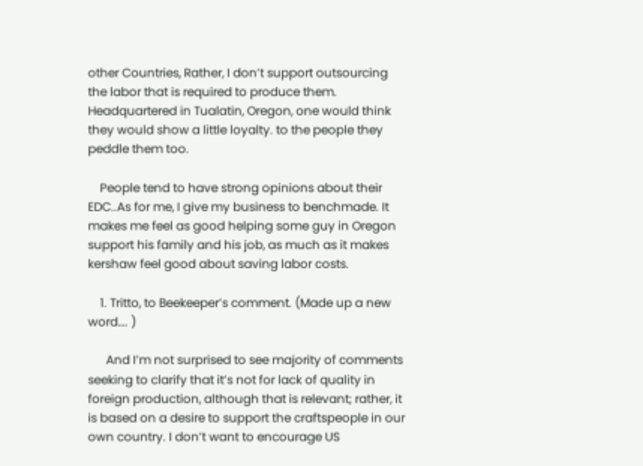other Countries, Rather, I don’t support outsourcing the labor that is required to produce them. Headquartered in Tualatin, Oregon, one would think they would show a little loyalty. to the people they peddle them too.

    People tend to have strong opinions about their EDC..As for me, I give my business to benchmade. It makes me feel as good helping some guy in Oregon support his family and his job, as much as it makes kershaw feel good about saving labor costs.

    1. Tritto, to Beekeeper’s comment. (Made up a new word…. )

      And I’m not surprised to see majority of comments seeking to clarify that it’s not for lack of quality in foreign production, although that is relevant; rather, it is based on a desire to support the craftspeople in our own country. I don’t want to encourage US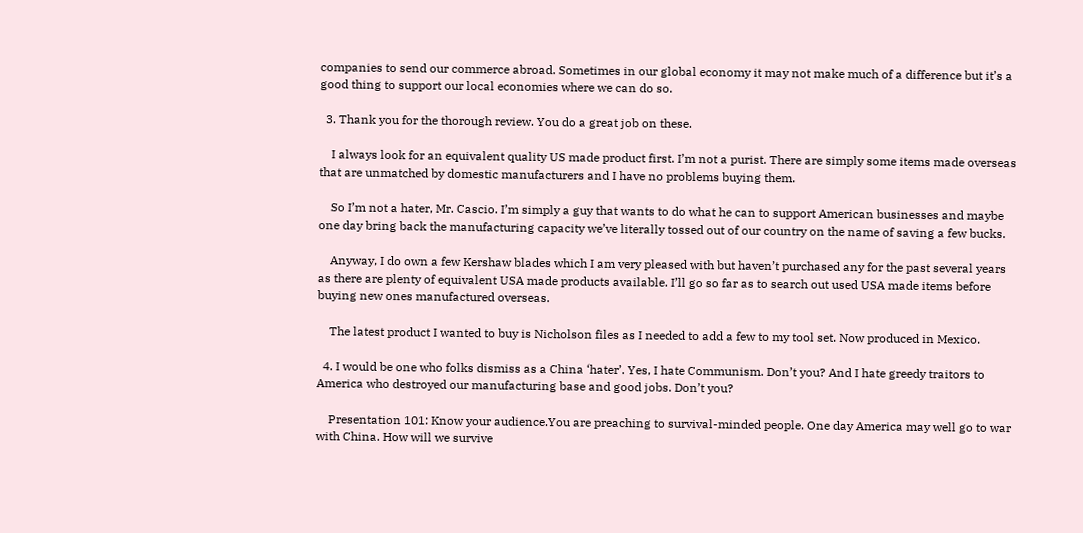companies to send our commerce abroad. Sometimes in our global economy it may not make much of a difference but it’s a good thing to support our local economies where we can do so.

  3. Thank you for the thorough review. You do a great job on these.

    I always look for an equivalent quality US made product first. I’m not a purist. There are simply some items made overseas that are unmatched by domestic manufacturers and I have no problems buying them.

    So I’m not a hater, Mr. Cascio. I’m simply a guy that wants to do what he can to support American businesses and maybe one day bring back the manufacturing capacity we’ve literally tossed out of our country on the name of saving a few bucks.

    Anyway, I do own a few Kershaw blades which I am very pleased with but haven’t purchased any for the past several years as there are plenty of equivalent USA made products available. I’ll go so far as to search out used USA made items before buying new ones manufactured overseas.

    The latest product I wanted to buy is Nicholson files as I needed to add a few to my tool set. Now produced in Mexico.

  4. I would be one who folks dismiss as a China ‘hater’. Yes, I hate Communism. Don’t you? And I hate greedy traitors to America who destroyed our manufacturing base and good jobs. Don’t you?

    Presentation 101: Know your audience.You are preaching to survival-minded people. One day America may well go to war with China. How will we survive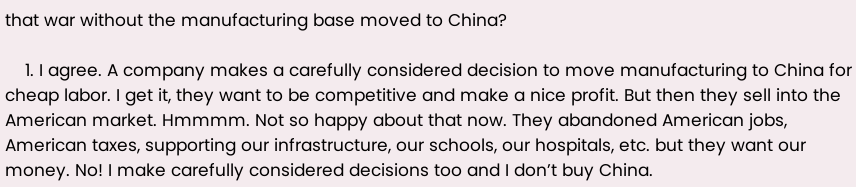that war without the manufacturing base moved to China?

    1. I agree. A company makes a carefully considered decision to move manufacturing to China for cheap labor. I get it, they want to be competitive and make a nice profit. But then they sell into the American market. Hmmmm. Not so happy about that now. They abandoned American jobs, American taxes, supporting our infrastructure, our schools, our hospitals, etc. but they want our money. No! I make carefully considered decisions too and I don’t buy China.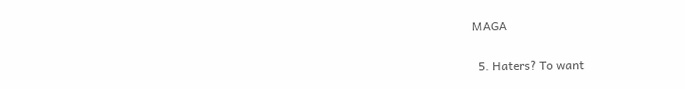MAGA

  5. Haters? To want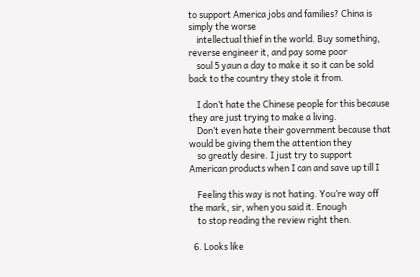to support America jobs and families? China is simply the worse
    intellectual thief in the world. Buy something, reverse engineer it, and pay some poor
    soul 5 yaun a day to make it so it can be sold back to the country they stole it from.

    I don’t hate the Chinese people for this because they are just trying to make a living.
    Don’t even hate their government because that would be giving them the attention they
    so greatly desire. I just try to support American products when I can and save up till I

    Feeling this way is not hating. You’re way off the mark, sir, when you said it. Enough
    to stop reading the review right then.

  6. Looks like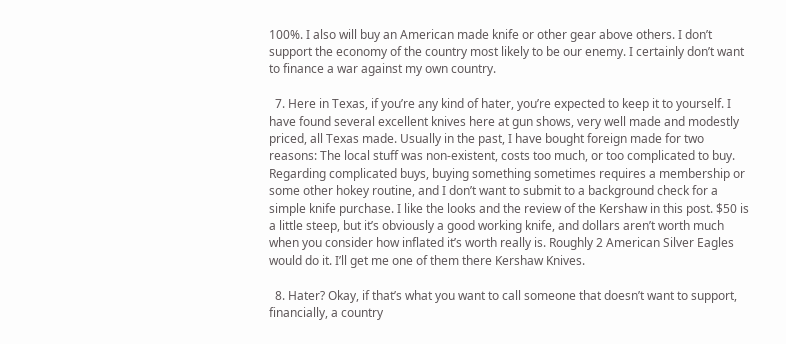100%. I also will buy an American made knife or other gear above others. I don’t support the economy of the country most likely to be our enemy. I certainly don’t want to finance a war against my own country.

  7. Here in Texas, if you’re any kind of hater, you’re expected to keep it to yourself. I have found several excellent knives here at gun shows, very well made and modestly priced, all Texas made. Usually in the past, I have bought foreign made for two reasons: The local stuff was non-existent, costs too much, or too complicated to buy. Regarding complicated buys, buying something sometimes requires a membership or some other hokey routine, and I don’t want to submit to a background check for a simple knife purchase. I like the looks and the review of the Kershaw in this post. $50 is a little steep, but it’s obviously a good working knife, and dollars aren’t worth much when you consider how inflated it’s worth really is. Roughly 2 American Silver Eagles would do it. I’ll get me one of them there Kershaw Knives.

  8. Hater? Okay, if that’s what you want to call someone that doesn’t want to support, financially, a country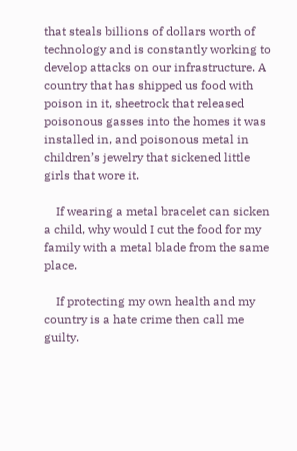that steals billions of dollars worth of technology and is constantly working to develop attacks on our infrastructure. A country that has shipped us food with poison in it, sheetrock that released poisonous gasses into the homes it was installed in, and poisonous metal in children’s jewelry that sickened little girls that wore it.

    If wearing a metal bracelet can sicken a child, why would I cut the food for my family with a metal blade from the same place.

    If protecting my own health and my country is a hate crime then call me guilty.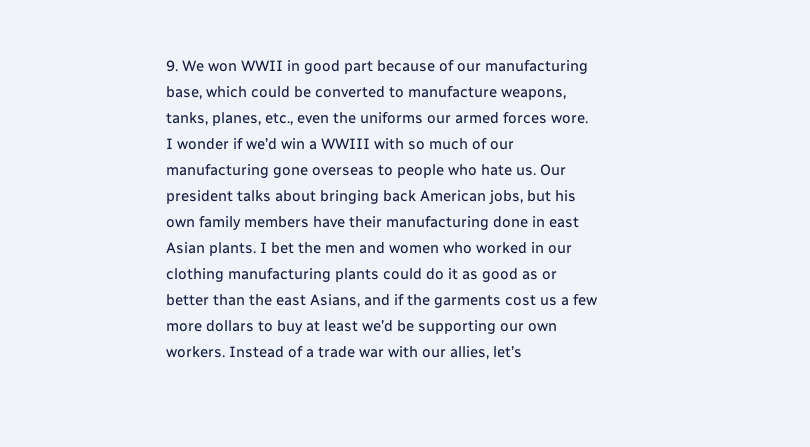9. We won WWII in good part because of our manufacturing base, which could be converted to manufacture weapons, tanks, planes, etc., even the uniforms our armed forces wore. I wonder if we’d win a WWIII with so much of our manufacturing gone overseas to people who hate us. Our president talks about bringing back American jobs, but his own family members have their manufacturing done in east Asian plants. I bet the men and women who worked in our clothing manufacturing plants could do it as good as or better than the east Asians, and if the garments cost us a few more dollars to buy at least we’d be supporting our own workers. Instead of a trade war with our allies, let’s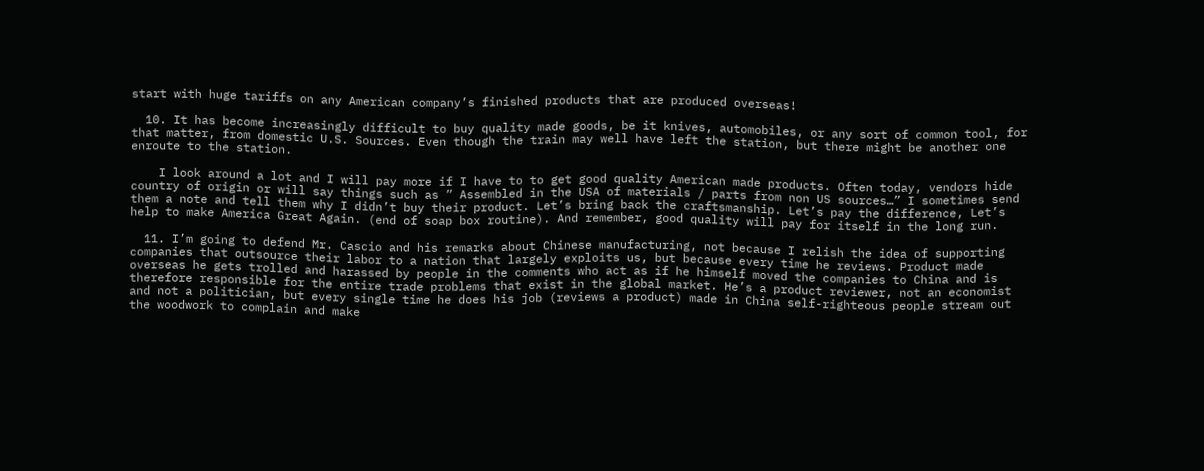start with huge tariffs on any American company’s finished products that are produced overseas!

  10. It has become increasingly difficult to buy quality made goods, be it knives, automobiles, or any sort of common tool, for that matter, from domestic U.S. Sources. Even though the train may well have left the station, but there might be another one enroute to the station.

    I look around a lot and I will pay more if I have to to get good quality American made products. Often today, vendors hide country of origin or will say things such as ” Assembled in the USA of materials / parts from non US sources…” I sometimes send them a note and tell them why I didn’t buy their product. Let’s bring back the craftsmanship. Let’s pay the difference, Let’s help to make America Great Again. (end of soap box routine). And remember, good quality will pay for itself in the long run.

  11. I’m going to defend Mr. Cascio and his remarks about Chinese manufacturing, not because I relish the idea of supporting companies that outsource their labor to a nation that largely exploits us, but because every time he reviews. Product made overseas he gets trolled and harassed by people in the comments who act as if he himself moved the companies to China and is therefore responsible for the entire trade problems that exist in the global market. He’s a product reviewer, not an economist and not a politician, but every single time he does his job (reviews a product) made in China self-righteous people stream out the woodwork to complain and make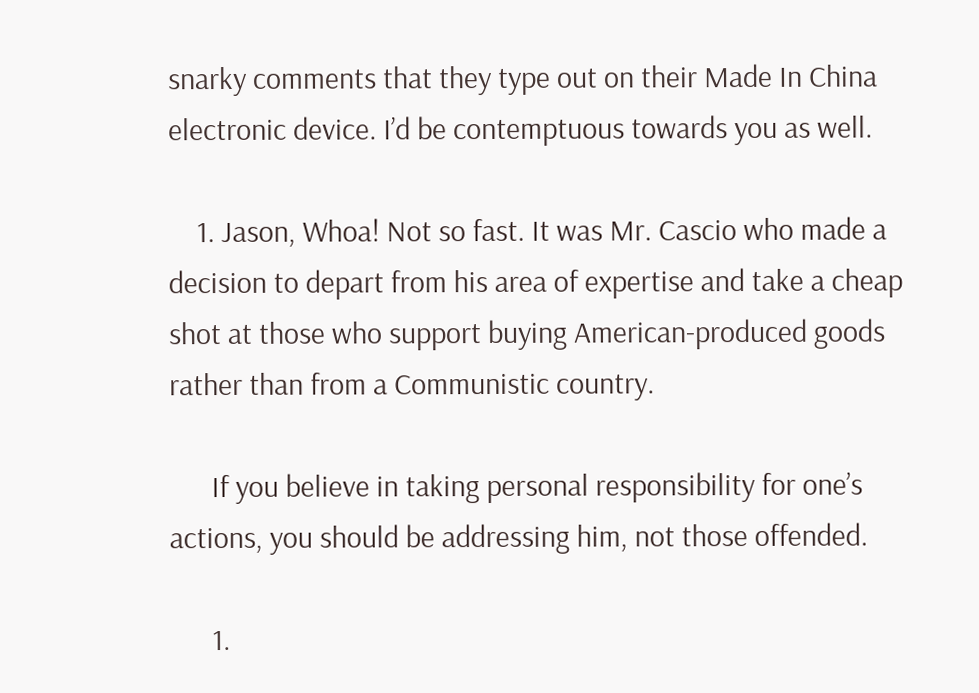snarky comments that they type out on their Made In China electronic device. I’d be contemptuous towards you as well.

    1. Jason, Whoa! Not so fast. It was Mr. Cascio who made a decision to depart from his area of expertise and take a cheap shot at those who support buying American-produced goods rather than from a Communistic country.

      If you believe in taking personal responsibility for one’s actions, you should be addressing him, not those offended.

      1.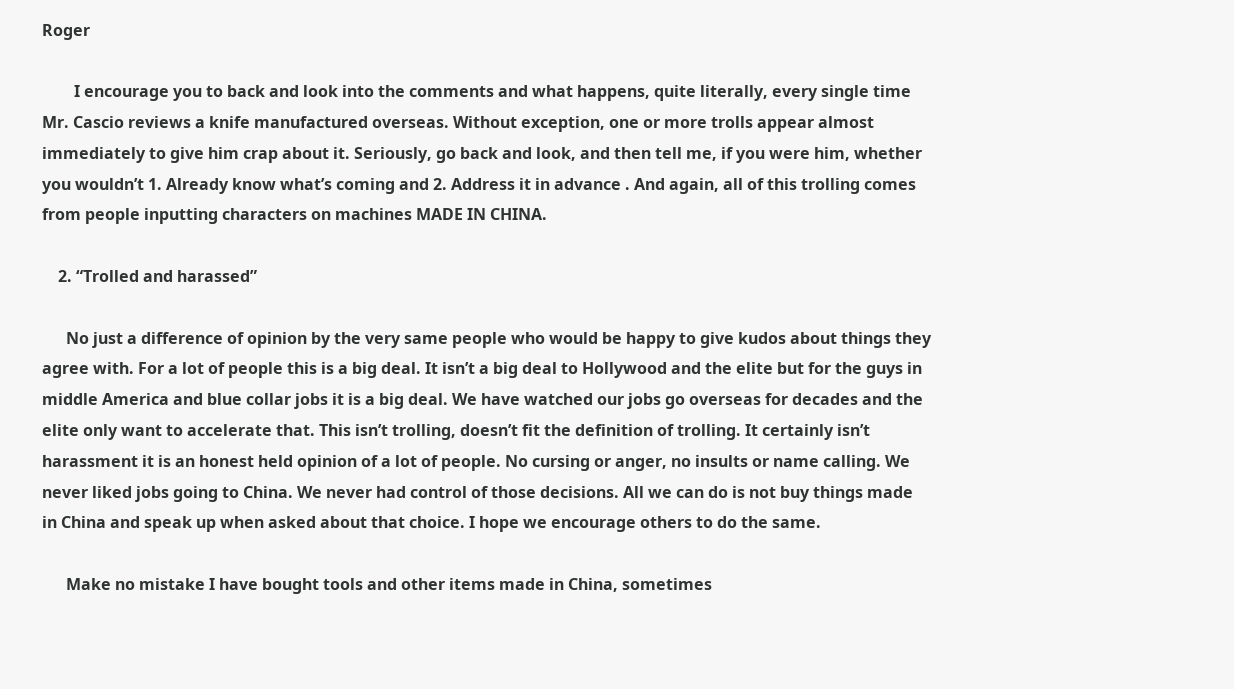Roger

        I encourage you to back and look into the comments and what happens, quite literally, every single time Mr. Cascio reviews a knife manufactured overseas. Without exception, one or more trolls appear almost immediately to give him crap about it. Seriously, go back and look, and then tell me, if you were him, whether you wouldn’t 1. Already know what’s coming and 2. Address it in advance . And again, all of this trolling comes from people inputting characters on machines MADE IN CHINA.

    2. “Trolled and harassed”

      No just a difference of opinion by the very same people who would be happy to give kudos about things they agree with. For a lot of people this is a big deal. It isn’t a big deal to Hollywood and the elite but for the guys in middle America and blue collar jobs it is a big deal. We have watched our jobs go overseas for decades and the elite only want to accelerate that. This isn’t trolling, doesn’t fit the definition of trolling. It certainly isn’t harassment it is an honest held opinion of a lot of people. No cursing or anger, no insults or name calling. We never liked jobs going to China. We never had control of those decisions. All we can do is not buy things made in China and speak up when asked about that choice. I hope we encourage others to do the same.

      Make no mistake I have bought tools and other items made in China, sometimes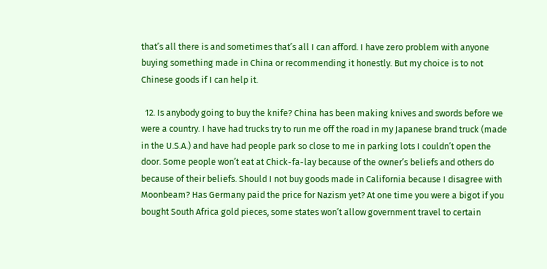that’s all there is and sometimes that’s all I can afford. I have zero problem with anyone buying something made in China or recommending it honestly. But my choice is to not Chinese goods if I can help it.

  12. Is anybody going to buy the knife? China has been making knives and swords before we were a country. I have had trucks try to run me off the road in my Japanese brand truck (made in the U.S.A.) and have had people park so close to me in parking lots I couldn’t open the door. Some people won’t eat at Chick-fa-lay because of the owner’s beliefs and others do because of their beliefs. Should I not buy goods made in California because I disagree with Moonbeam? Has Germany paid the price for Nazism yet? At one time you were a bigot if you bought South Africa gold pieces, some states won’t allow government travel to certain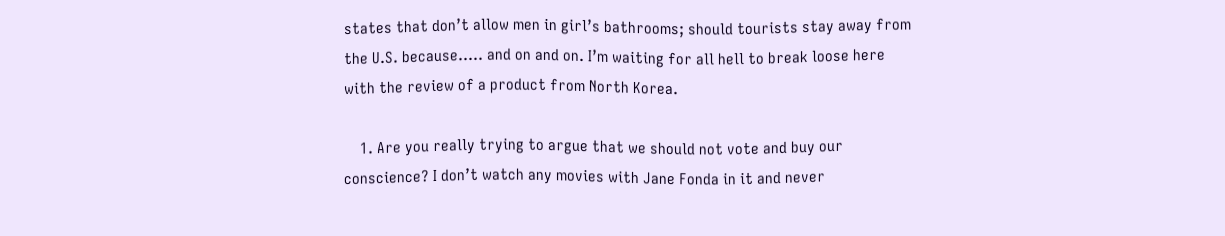states that don’t allow men in girl’s bathrooms; should tourists stay away from the U.S. because….. and on and on. I’m waiting for all hell to break loose here with the review of a product from North Korea.

    1. Are you really trying to argue that we should not vote and buy our conscience? I don’t watch any movies with Jane Fonda in it and never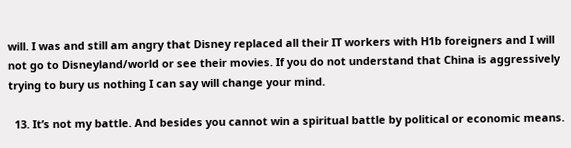will. I was and still am angry that Disney replaced all their IT workers with H1b foreigners and I will not go to Disneyland/world or see their movies. If you do not understand that China is aggressively trying to bury us nothing I can say will change your mind.

  13. It’s not my battle. And besides you cannot win a spiritual battle by political or economic means.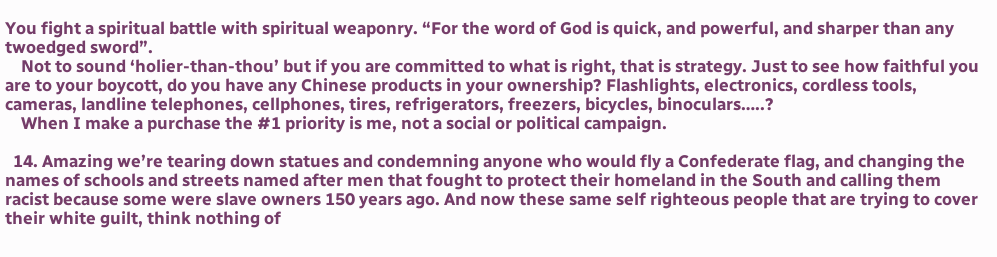You fight a spiritual battle with spiritual weaponry. “For the word of God is quick, and powerful, and sharper than any twoedged sword”.
    Not to sound ‘holier-than-thou’ but if you are committed to what is right, that is strategy. Just to see how faithful you are to your boycott, do you have any Chinese products in your ownership? Flashlights, electronics, cordless tools, cameras, landline telephones, cellphones, tires, refrigerators, freezers, bicycles, binoculars…..?
    When I make a purchase the #1 priority is me, not a social or political campaign.

  14. Amazing we’re tearing down statues and condemning anyone who would fly a Confederate flag, and changing the names of schools and streets named after men that fought to protect their homeland in the South and calling them racist because some were slave owners 150 years ago. And now these same self righteous people that are trying to cover their white guilt, think nothing of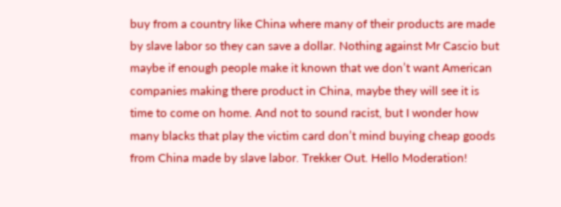buy from a country like China where many of their products are made by slave labor so they can save a dollar. Nothing against Mr Cascio but maybe if enough people make it known that we don’t want American companies making there product in China, maybe they will see it is time to come on home. And not to sound racist, but I wonder how many blacks that play the victim card don’t mind buying cheap goods from China made by slave labor. Trekker Out. Hello Moderation!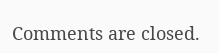Comments are closed.